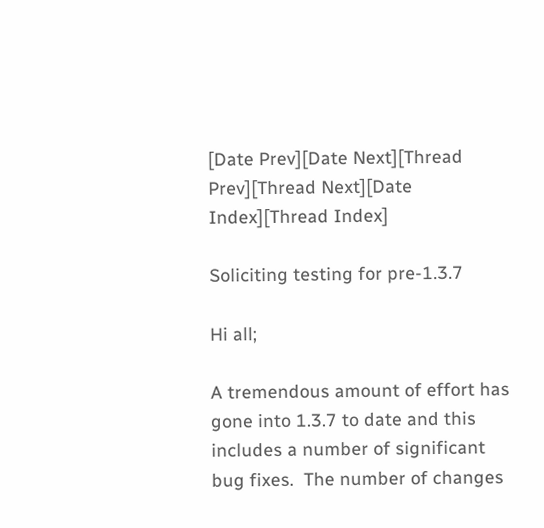[Date Prev][Date Next][Thread Prev][Thread Next][Date Index][Thread Index]

Soliciting testing for pre-1.3.7

Hi all;

A tremendous amount of effort has gone into 1.3.7 to date and this
includes a number of significant bug fixes.  The number of changes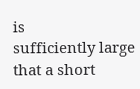is
sufficiently large that a short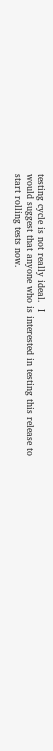testing cycle is not really ideal.  I
would suggest that anyone who is interested in testing this release to
start rolling tests now.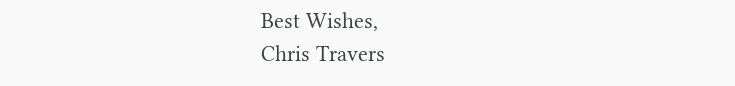Best Wishes,
Chris Travers